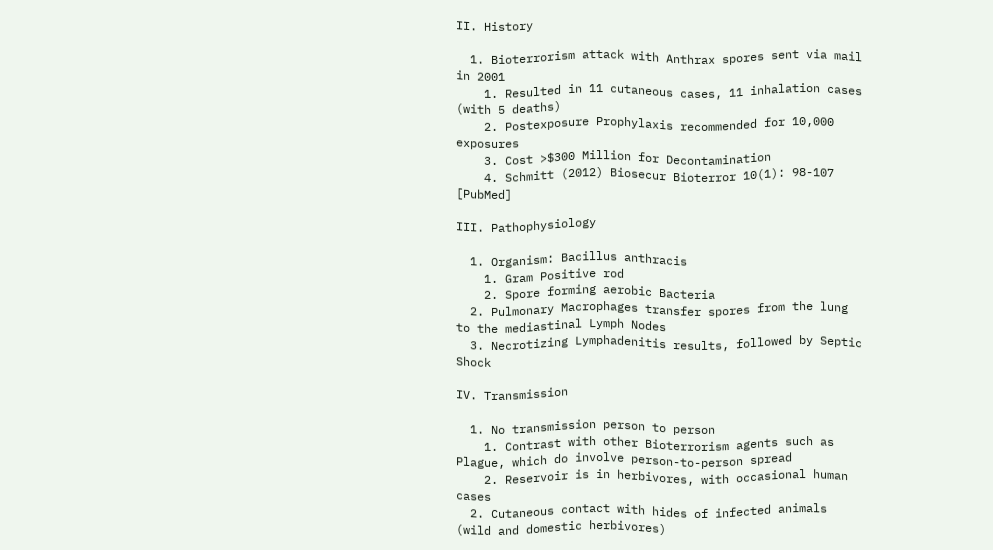II. History

  1. Bioterrorism attack with Anthrax spores sent via mail in 2001
    1. Resulted in 11 cutaneous cases, 11 inhalation cases (with 5 deaths)
    2. Postexposure Prophylaxis recommended for 10,000 exposures
    3. Cost >$300 Million for Decontamination
    4. Schmitt (2012) Biosecur Bioterror 10(1): 98-107 [PubMed]

III. Pathophysiology

  1. Organism: Bacillus anthracis
    1. Gram Positive rod
    2. Spore forming aerobic Bacteria
  2. Pulmonary Macrophages transfer spores from the lung to the mediastinal Lymph Nodes
  3. Necrotizing Lymphadenitis results, followed by Septic Shock

IV. Transmission

  1. No transmission person to person
    1. Contrast with other Bioterrorism agents such as Plague, which do involve person-to-person spread
    2. Reservoir is in herbivores, with occasional human cases
  2. Cutaneous contact with hides of infected animals (wild and domestic herbivores)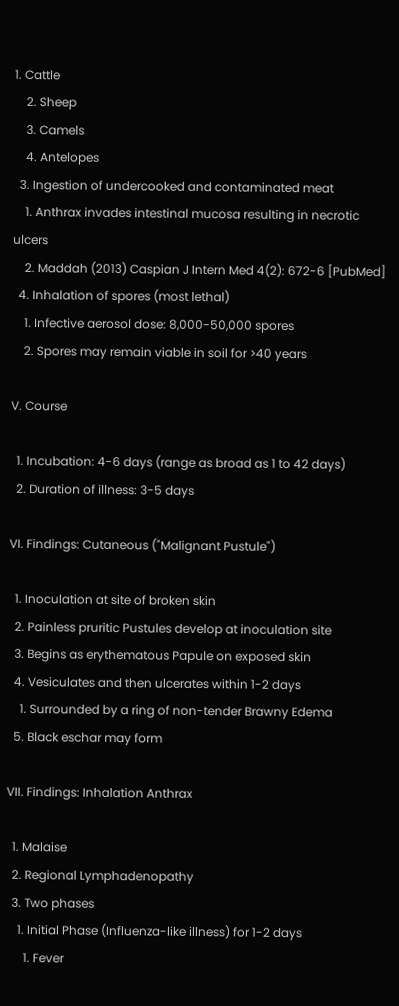1. Cattle
    2. Sheep
    3. Camels
    4. Antelopes
  3. Ingestion of undercooked and contaminated meat
    1. Anthrax invades intestinal mucosa resulting in necrotic ulcers
    2. Maddah (2013) Caspian J Intern Med 4(2): 672-6 [PubMed]
  4. Inhalation of spores (most lethal)
    1. Infective aerosol dose: 8,000-50,000 spores
    2. Spores may remain viable in soil for >40 years

V. Course

  1. Incubation: 4-6 days (range as broad as 1 to 42 days)
  2. Duration of illness: 3-5 days

VI. Findings: Cutaneous ("Malignant Pustule")

  1. Inoculation at site of broken skin
  2. Painless pruritic Pustules develop at inoculation site
  3. Begins as erythematous Papule on exposed skin
  4. Vesiculates and then ulcerates within 1-2 days
    1. Surrounded by a ring of non-tender Brawny Edema
  5. Black eschar may form

VII. Findings: Inhalation Anthrax

  1. Malaise
  2. Regional Lymphadenopathy
  3. Two phases
    1. Initial Phase (Influenza-like illness) for 1-2 days
      1. Fever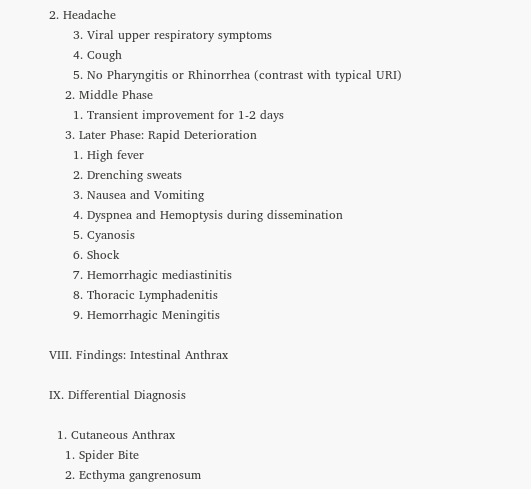2. Headache
      3. Viral upper respiratory symptoms
      4. Cough
      5. No Pharyngitis or Rhinorrhea (contrast with typical URI)
    2. Middle Phase
      1. Transient improvement for 1-2 days
    3. Later Phase: Rapid Deterioration
      1. High fever
      2. Drenching sweats
      3. Nausea and Vomiting
      4. Dyspnea and Hemoptysis during dissemination
      5. Cyanosis
      6. Shock
      7. Hemorrhagic mediastinitis
      8. Thoracic Lymphadenitis
      9. Hemorrhagic Meningitis

VIII. Findings: Intestinal Anthrax

IX. Differential Diagnosis

  1. Cutaneous Anthrax
    1. Spider Bite
    2. Ecthyma gangrenosum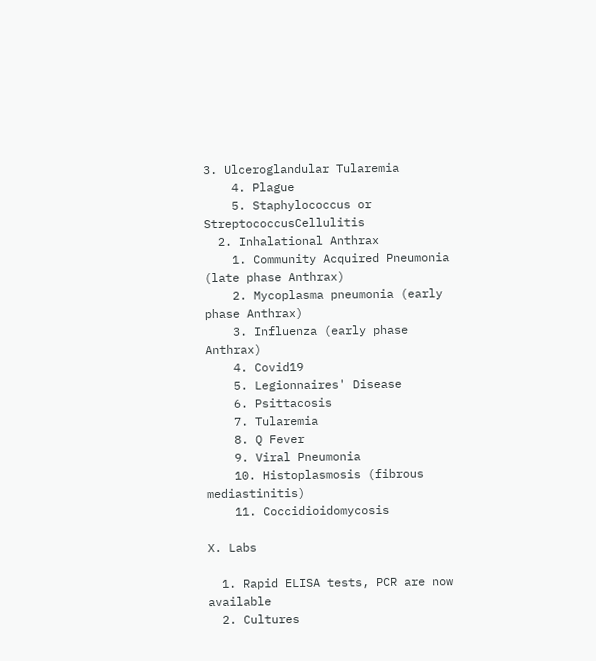3. Ulceroglandular Tularemia
    4. Plague
    5. Staphylococcus or StreptococcusCellulitis
  2. Inhalational Anthrax
    1. Community Acquired Pneumonia (late phase Anthrax)
    2. Mycoplasma pneumonia (early phase Anthrax)
    3. Influenza (early phase Anthrax)
    4. Covid19
    5. Legionnaires' Disease
    6. Psittacosis
    7. Tularemia
    8. Q Fever
    9. Viral Pneumonia
    10. Histoplasmosis (fibrous mediastinitis)
    11. Coccidioidomycosis

X. Labs

  1. Rapid ELISA tests, PCR are now available
  2. Cultures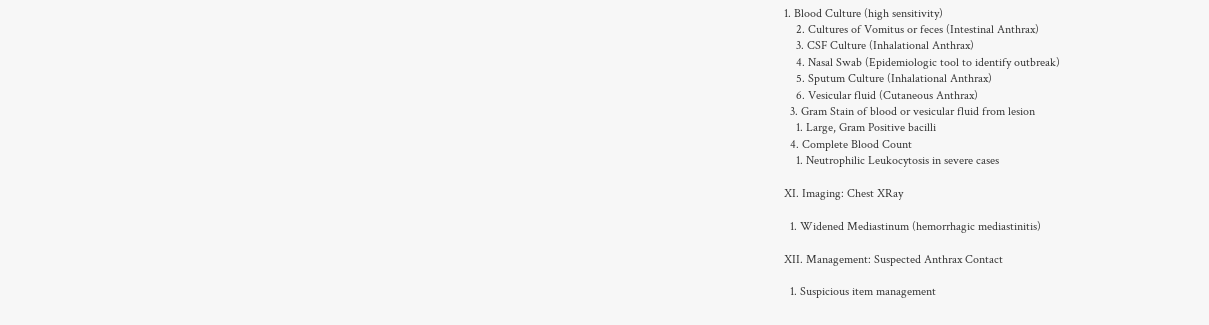1. Blood Culture (high sensitivity)
    2. Cultures of Vomitus or feces (Intestinal Anthrax)
    3. CSF Culture (Inhalational Anthrax)
    4. Nasal Swab (Epidemiologic tool to identify outbreak)
    5. Sputum Culture (Inhalational Anthrax)
    6. Vesicular fluid (Cutaneous Anthrax)
  3. Gram Stain of blood or vesicular fluid from lesion
    1. Large, Gram Positive bacilli
  4. Complete Blood Count
    1. Neutrophilic Leukocytosis in severe cases

XI. Imaging: Chest XRay

  1. Widened Mediastinum (hemorrhagic mediastinitis)

XII. Management: Suspected Anthrax Contact

  1. Suspicious item management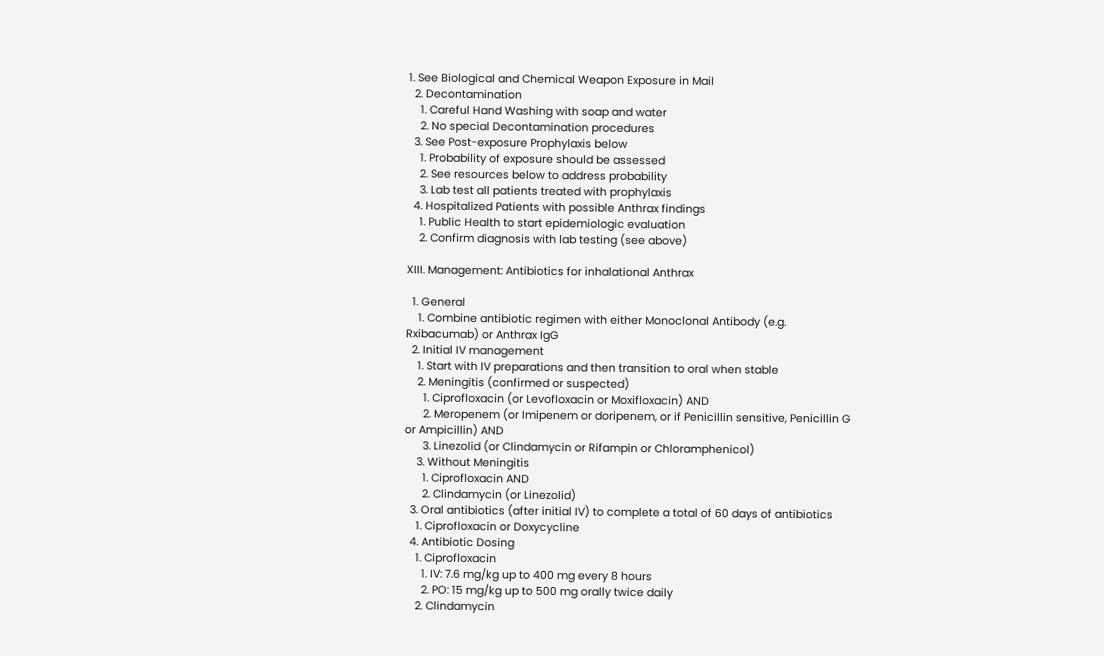1. See Biological and Chemical Weapon Exposure in Mail
  2. Decontamination
    1. Careful Hand Washing with soap and water
    2. No special Decontamination procedures
  3. See Post-exposure Prophylaxis below
    1. Probability of exposure should be assessed
    2. See resources below to address probability
    3. Lab test all patients treated with prophylaxis
  4. Hospitalized Patients with possible Anthrax findings
    1. Public Health to start epidemiologic evaluation
    2. Confirm diagnosis with lab testing (see above)

XIII. Management: Antibiotics for inhalational Anthrax

  1. General
    1. Combine antibiotic regimen with either Monoclonal Antibody (e.g. Rxibacumab) or Anthrax IgG
  2. Initial IV management
    1. Start with IV preparations and then transition to oral when stable
    2. Meningitis (confirmed or suspected)
      1. Ciprofloxacin (or Levofloxacin or Moxifloxacin) AND
      2. Meropenem (or Imipenem or doripenem, or if Penicillin sensitive, Penicillin G or Ampicillin) AND
      3. Linezolid (or Clindamycin or Rifampin or Chloramphenicol)
    3. Without Meningitis
      1. Ciprofloxacin AND
      2. Clindamycin (or Linezolid)
  3. Oral antibiotics (after initial IV) to complete a total of 60 days of antibiotics
    1. Ciprofloxacin or Doxycycline
  4. Antibiotic Dosing
    1. Ciprofloxacin
      1. IV: 7.6 mg/kg up to 400 mg every 8 hours
      2. PO: 15 mg/kg up to 500 mg orally twice daily
    2. Clindamycin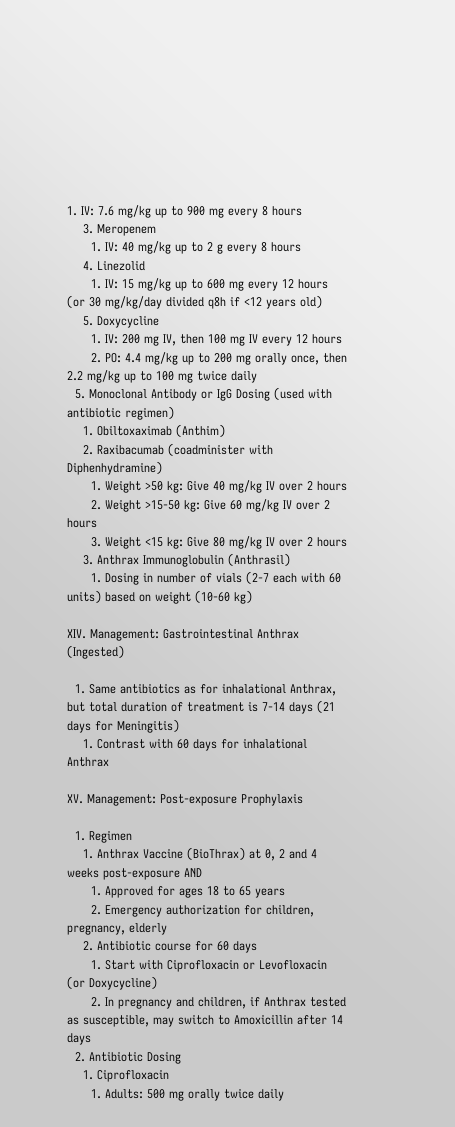1. IV: 7.6 mg/kg up to 900 mg every 8 hours
    3. Meropenem
      1. IV: 40 mg/kg up to 2 g every 8 hours
    4. Linezolid
      1. IV: 15 mg/kg up to 600 mg every 12 hours (or 30 mg/kg/day divided q8h if <12 years old)
    5. Doxycycline
      1. IV: 200 mg IV, then 100 mg IV every 12 hours
      2. PO: 4.4 mg/kg up to 200 mg orally once, then 2.2 mg/kg up to 100 mg twice daily
  5. Monoclonal Antibody or IgG Dosing (used with antibiotic regimen)
    1. Obiltoxaximab (Anthim)
    2. Raxibacumab (coadminister with Diphenhydramine)
      1. Weight >50 kg: Give 40 mg/kg IV over 2 hours
      2. Weight >15-50 kg: Give 60 mg/kg IV over 2 hours
      3. Weight <15 kg: Give 80 mg/kg IV over 2 hours
    3. Anthrax Immunoglobulin (Anthrasil)
      1. Dosing in number of vials (2-7 each with 60 units) based on weight (10-60 kg)

XIV. Management: Gastrointestinal Anthrax (Ingested)

  1. Same antibiotics as for inhalational Anthrax, but total duration of treatment is 7-14 days (21 days for Meningitis)
    1. Contrast with 60 days for inhalational Anthrax

XV. Management: Post-exposure Prophylaxis

  1. Regimen
    1. Anthrax Vaccine (BioThrax) at 0, 2 and 4 weeks post-exposure AND
      1. Approved for ages 18 to 65 years
      2. Emergency authorization for children, pregnancy, elderly
    2. Antibiotic course for 60 days
      1. Start with Ciprofloxacin or Levofloxacin (or Doxycycline)
      2. In pregnancy and children, if Anthrax tested as susceptible, may switch to Amoxicillin after 14 days
  2. Antibiotic Dosing
    1. Ciprofloxacin
      1. Adults: 500 mg orally twice daily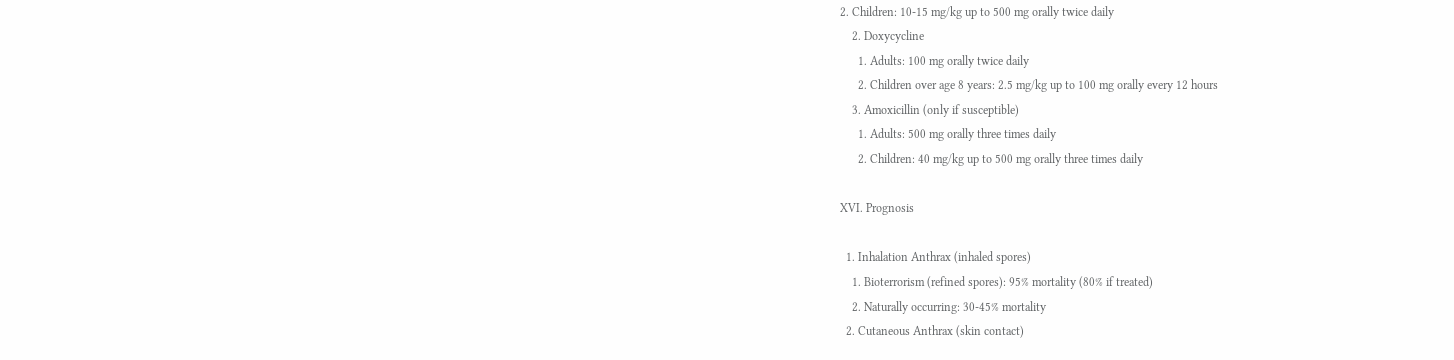2. Children: 10-15 mg/kg up to 500 mg orally twice daily
    2. Doxycycline
      1. Adults: 100 mg orally twice daily
      2. Children over age 8 years: 2.5 mg/kg up to 100 mg orally every 12 hours
    3. Amoxicillin (only if susceptible)
      1. Adults: 500 mg orally three times daily
      2. Children: 40 mg/kg up to 500 mg orally three times daily

XVI. Prognosis

  1. Inhalation Anthrax (inhaled spores)
    1. Bioterrorism (refined spores): 95% mortality (80% if treated)
    2. Naturally occurring: 30-45% mortality
  2. Cutaneous Anthrax (skin contact)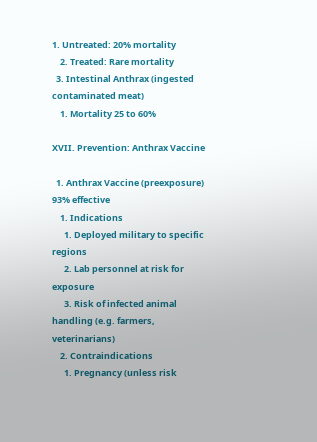1. Untreated: 20% mortality
    2. Treated: Rare mortality
  3. Intestinal Anthrax (ingested contaminated meat)
    1. Mortality 25 to 60%

XVII. Prevention: Anthrax Vaccine

  1. Anthrax Vaccine (preexposure) 93% effective
    1. Indications
      1. Deployed military to specific regions
      2. Lab personnel at risk for exposure
      3. Risk of infected animal handling (e.g. farmers, veterinarians)
    2. Contraindications
      1. Pregnancy (unless risk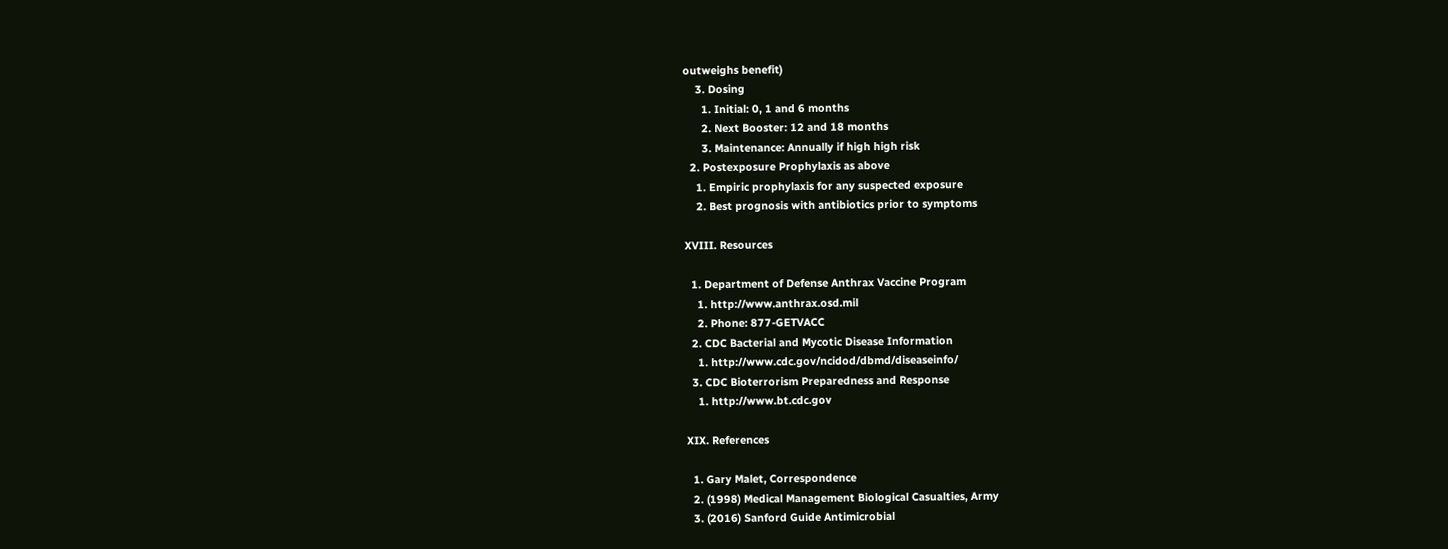outweighs benefit)
    3. Dosing
      1. Initial: 0, 1 and 6 months
      2. Next Booster: 12 and 18 months
      3. Maintenance: Annually if high high risk
  2. Postexposure Prophylaxis as above
    1. Empiric prophylaxis for any suspected exposure
    2. Best prognosis with antibiotics prior to symptoms

XVIII. Resources

  1. Department of Defense Anthrax Vaccine Program
    1. http://www.anthrax.osd.mil
    2. Phone: 877-GETVACC
  2. CDC Bacterial and Mycotic Disease Information
    1. http://www.cdc.gov/ncidod/dbmd/diseaseinfo/
  3. CDC Bioterrorism Preparedness and Response
    1. http://www.bt.cdc.gov

XIX. References

  1. Gary Malet, Correspondence
  2. (1998) Medical Management Biological Casualties, Army
  3. (2016) Sanford Guide Antimicrobial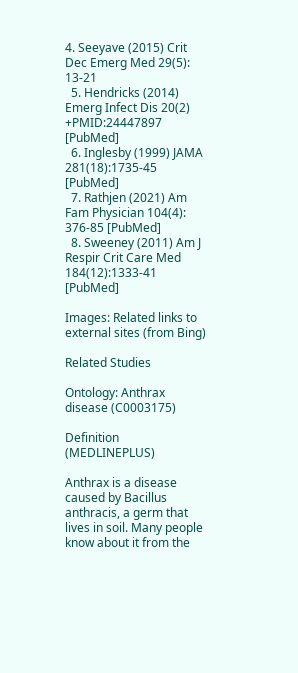4. Seeyave (2015) Crit Dec Emerg Med 29(5): 13-21
  5. Hendricks (2014) Emerg Infect Dis 20(2) +PMID:24447897 [PubMed]
  6. Inglesby (1999) JAMA 281(18):1735-45 [PubMed]
  7. Rathjen (2021) Am Fam Physician 104(4): 376-85 [PubMed]
  8. Sweeney (2011) Am J Respir Crit Care Med 184(12):1333-41 [PubMed]

Images: Related links to external sites (from Bing)

Related Studies

Ontology: Anthrax disease (C0003175)

Definition (MEDLINEPLUS)

Anthrax is a disease caused by Bacillus anthracis, a germ that lives in soil. Many people know about it from the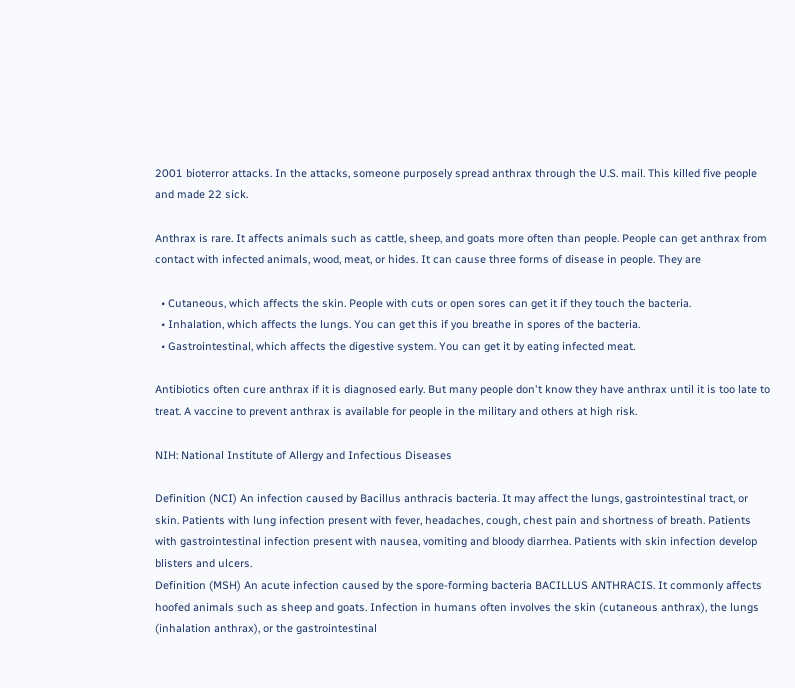2001 bioterror attacks. In the attacks, someone purposely spread anthrax through the U.S. mail. This killed five people and made 22 sick.

Anthrax is rare. It affects animals such as cattle, sheep, and goats more often than people. People can get anthrax from contact with infected animals, wood, meat, or hides. It can cause three forms of disease in people. They are

  • Cutaneous, which affects the skin. People with cuts or open sores can get it if they touch the bacteria.
  • Inhalation, which affects the lungs. You can get this if you breathe in spores of the bacteria.
  • Gastrointestinal, which affects the digestive system. You can get it by eating infected meat.

Antibiotics often cure anthrax if it is diagnosed early. But many people don't know they have anthrax until it is too late to treat. A vaccine to prevent anthrax is available for people in the military and others at high risk.

NIH: National Institute of Allergy and Infectious Diseases

Definition (NCI) An infection caused by Bacillus anthracis bacteria. It may affect the lungs, gastrointestinal tract, or skin. Patients with lung infection present with fever, headaches, cough, chest pain and shortness of breath. Patients with gastrointestinal infection present with nausea, vomiting and bloody diarrhea. Patients with skin infection develop blisters and ulcers.
Definition (MSH) An acute infection caused by the spore-forming bacteria BACILLUS ANTHRACIS. It commonly affects hoofed animals such as sheep and goats. Infection in humans often involves the skin (cutaneous anthrax), the lungs (inhalation anthrax), or the gastrointestinal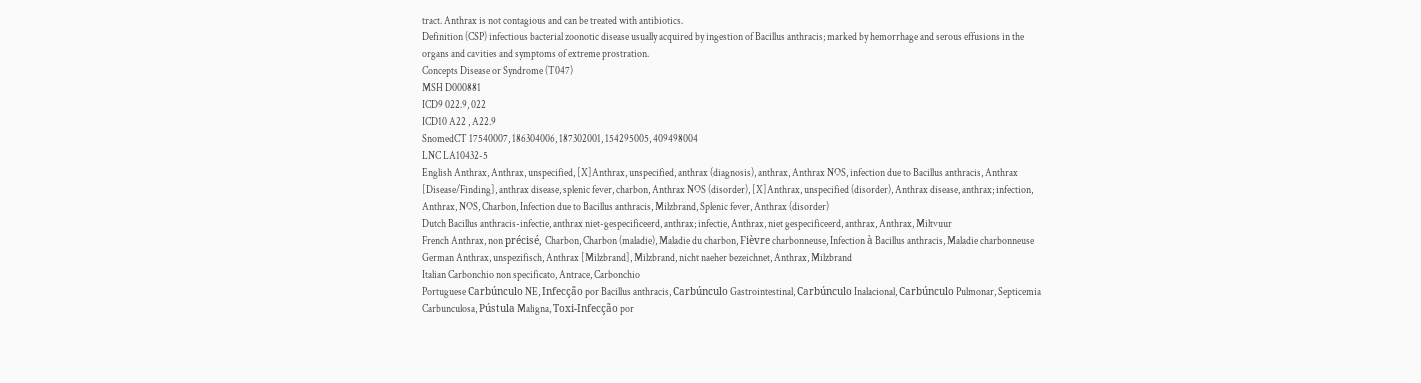tract. Anthrax is not contagious and can be treated with antibiotics.
Definition (CSP) infectious bacterial zoonotic disease usually acquired by ingestion of Bacillus anthracis; marked by hemorrhage and serous effusions in the organs and cavities and symptoms of extreme prostration.
Concepts Disease or Syndrome (T047)
MSH D000881
ICD9 022.9, 022
ICD10 A22 , A22.9
SnomedCT 17540007, 186304006, 187302001, 154295005, 409498004
LNC LA10432-5
English Anthrax, Anthrax, unspecified, [X]Anthrax, unspecified, anthrax (diagnosis), anthrax, Anthrax NOS, infection due to Bacillus anthracis, Anthrax [Disease/Finding], anthrax disease, splenic fever, charbon, Anthrax NOS (disorder), [X]Anthrax, unspecified (disorder), Anthrax disease, anthrax; infection, Anthrax, NOS, Charbon, Infection due to Bacillus anthracis, Milzbrand, Splenic fever, Anthrax (disorder)
Dutch Bacillus anthracis-infectie, anthrax niet-gespecificeerd, anthrax; infectie, Anthrax, niet gespecificeerd, anthrax, Anthrax, Miltvuur
French Anthrax, non précisé, Charbon, Charbon (maladie), Maladie du charbon, Fièvre charbonneuse, Infection à Bacillus anthracis, Maladie charbonneuse
German Anthrax, unspezifisch, Anthrax [Milzbrand], Milzbrand, nicht naeher bezeichnet, Anthrax, Milzbrand
Italian Carbonchio non specificato, Antrace, Carbonchio
Portuguese Carbúnculo NE, Infecção por Bacillus anthracis, Carbúnculo Gastrointestinal, Carbúnculo Inalacional, Carbúnculo Pulmonar, Septicemia Carbunculosa, Pústula Maligna, Toxi-Infecção por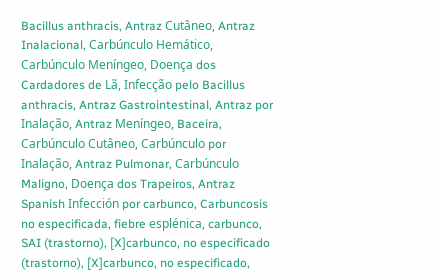Bacillus anthracis, Antraz Cutâneo, Antraz Inalacional, Carbúnculo Hemático, Carbúnculo Meníngeo, Doença dos Cardadores de Lã, Infecção pelo Bacillus anthracis, Antraz Gastrointestinal, Antraz por Inalação, Antraz Meníngeo, Baceira, Carbúnculo Cutâneo, Carbúnculo por Inalação, Antraz Pulmonar, Carbúnculo Maligno, Doença dos Trapeiros, Antraz
Spanish Infección por carbunco, Carbuncosis no especificada, fiebre esplénica, carbunco, SAI (trastorno), [X]carbunco, no especificado (trastorno), [X]carbunco, no especificado,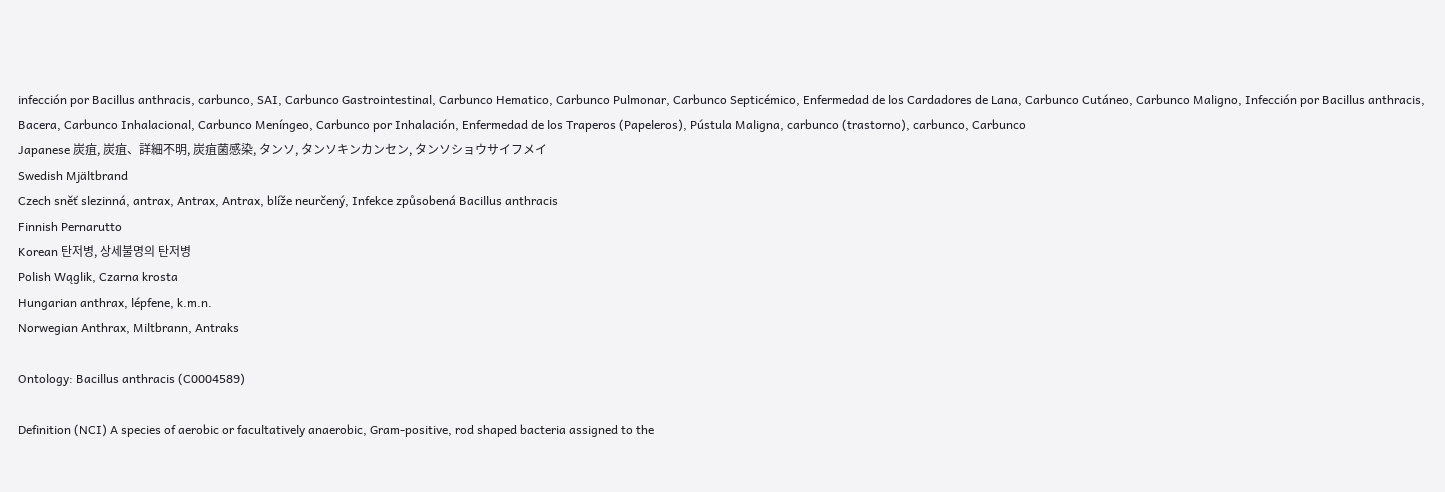infección por Bacillus anthracis, carbunco, SAI, Carbunco Gastrointestinal, Carbunco Hematico, Carbunco Pulmonar, Carbunco Septicémico, Enfermedad de los Cardadores de Lana, Carbunco Cutáneo, Carbunco Maligno, Infección por Bacillus anthracis, Bacera, Carbunco Inhalacional, Carbunco Meníngeo, Carbunco por Inhalación, Enfermedad de los Traperos (Papeleros), Pústula Maligna, carbunco (trastorno), carbunco, Carbunco
Japanese 炭疽, 炭疽、詳細不明, 炭疽菌感染, タンソ, タンソキンカンセン, タンソショウサイフメイ
Swedish Mjältbrand
Czech sněť slezinná, antrax, Antrax, Antrax, blíže neurčený, Infekce způsobená Bacillus anthracis
Finnish Pernarutto
Korean 탄저병, 상세불명의 탄저병
Polish Wąglik, Czarna krosta
Hungarian anthrax, lépfene, k.m.n.
Norwegian Anthrax, Miltbrann, Antraks

Ontology: Bacillus anthracis (C0004589)

Definition (NCI) A species of aerobic or facultatively anaerobic, Gram-positive, rod shaped bacteria assigned to the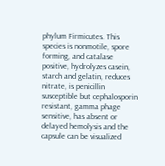phylum Firmicutes. This species is nonmotile, spore forming, and catalase positive, hydrolyzes casein, starch and gelatin, reduces nitrate, is penicillin susceptible but cephalosporin resistant, gamma phage sensitive, has absent or delayed hemolysis and the capsule can be visualized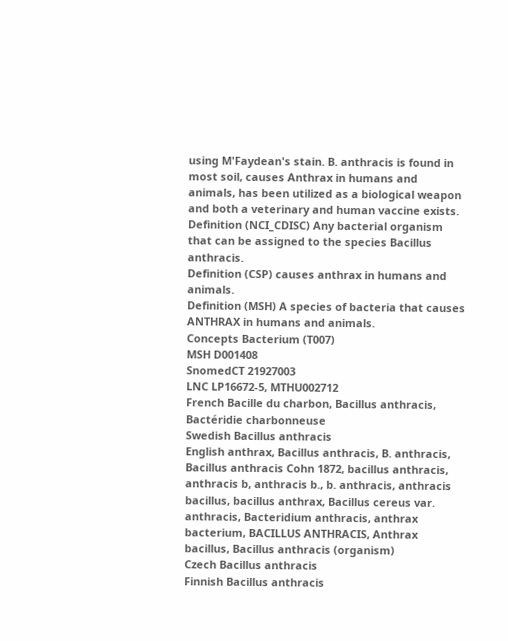using M'Faydean's stain. B. anthracis is found in most soil, causes Anthrax in humans and animals, has been utilized as a biological weapon and both a veterinary and human vaccine exists.
Definition (NCI_CDISC) Any bacterial organism that can be assigned to the species Bacillus anthracis.
Definition (CSP) causes anthrax in humans and animals.
Definition (MSH) A species of bacteria that causes ANTHRAX in humans and animals.
Concepts Bacterium (T007)
MSH D001408
SnomedCT 21927003
LNC LP16672-5, MTHU002712
French Bacille du charbon, Bacillus anthracis, Bactéridie charbonneuse
Swedish Bacillus anthracis
English anthrax, Bacillus anthracis, B. anthracis, Bacillus anthracis Cohn 1872, bacillus anthracis, anthracis b, anthracis b., b. anthracis, anthracis bacillus, bacillus anthrax, Bacillus cereus var. anthracis, Bacteridium anthracis, anthrax bacterium, BACILLUS ANTHRACIS, Anthrax bacillus, Bacillus anthracis (organism)
Czech Bacillus anthracis
Finnish Bacillus anthracis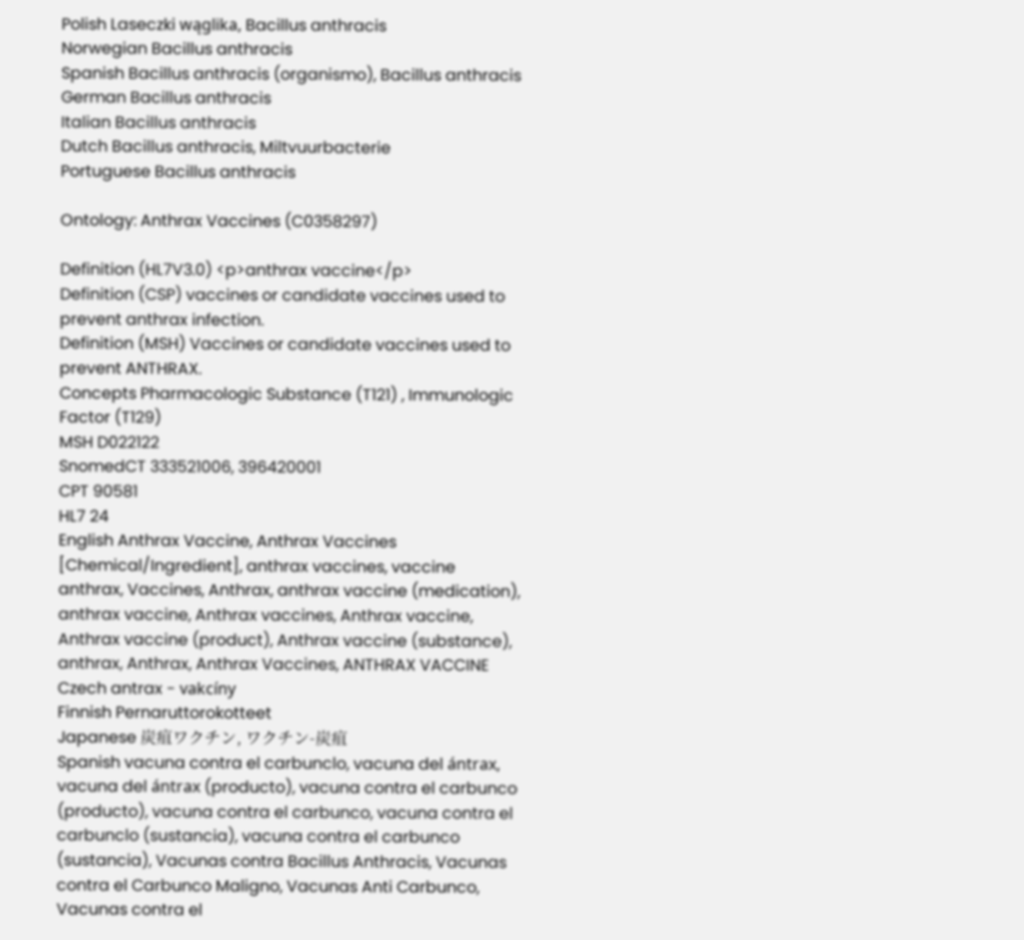Polish Laseczki wąglika, Bacillus anthracis
Norwegian Bacillus anthracis
Spanish Bacillus anthracis (organismo), Bacillus anthracis
German Bacillus anthracis
Italian Bacillus anthracis
Dutch Bacillus anthracis, Miltvuurbacterie
Portuguese Bacillus anthracis

Ontology: Anthrax Vaccines (C0358297)

Definition (HL7V3.0) <p>anthrax vaccine</p>
Definition (CSP) vaccines or candidate vaccines used to prevent anthrax infection.
Definition (MSH) Vaccines or candidate vaccines used to prevent ANTHRAX.
Concepts Pharmacologic Substance (T121) , Immunologic Factor (T129)
MSH D022122
SnomedCT 333521006, 396420001
CPT 90581
HL7 24
English Anthrax Vaccine, Anthrax Vaccines [Chemical/Ingredient], anthrax vaccines, vaccine anthrax, Vaccines, Anthrax, anthrax vaccine (medication), anthrax vaccine, Anthrax vaccines, Anthrax vaccine, Anthrax vaccine (product), Anthrax vaccine (substance), anthrax, Anthrax, Anthrax Vaccines, ANTHRAX VACCINE
Czech antrax - vakcíny
Finnish Pernaruttorokotteet
Japanese 炭疽ワクチン, ワクチン-炭疽
Spanish vacuna contra el carbunclo, vacuna del ántrax, vacuna del ántrax (producto), vacuna contra el carbunco (producto), vacuna contra el carbunco, vacuna contra el carbunclo (sustancia), vacuna contra el carbunco (sustancia), Vacunas contra Bacillus Anthracis, Vacunas contra el Carbunco Maligno, Vacunas Anti Carbunco, Vacunas contra el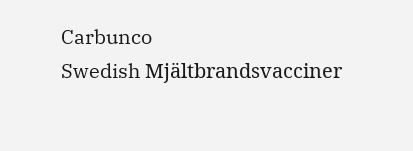Carbunco
Swedish Mjältbrandsvacciner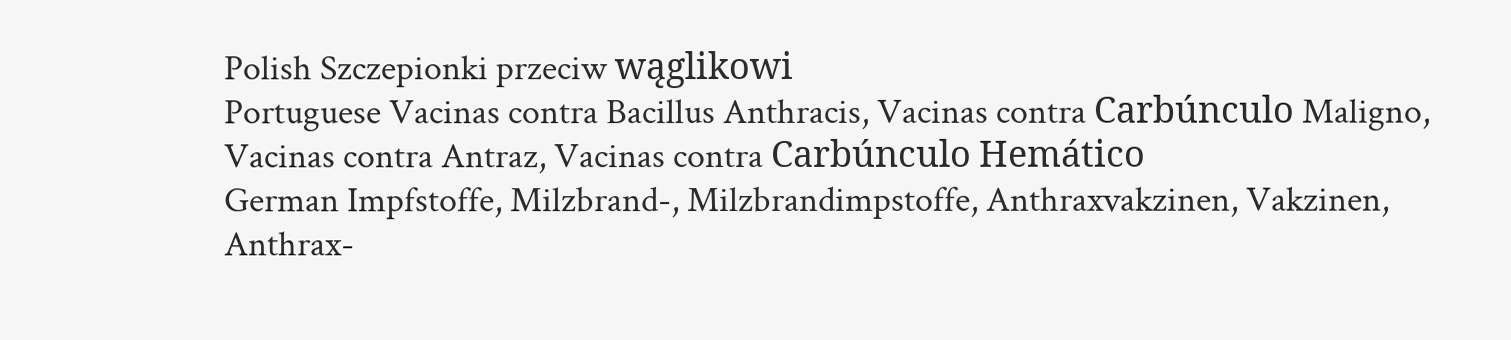Polish Szczepionki przeciw wąglikowi
Portuguese Vacinas contra Bacillus Anthracis, Vacinas contra Carbúnculo Maligno, Vacinas contra Antraz, Vacinas contra Carbúnculo Hemático
German Impfstoffe, Milzbrand-, Milzbrandimpstoffe, Anthraxvakzinen, Vakzinen, Anthrax-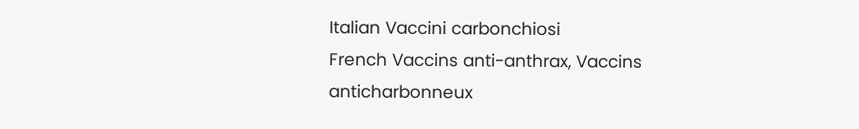Italian Vaccini carbonchiosi
French Vaccins anti-anthrax, Vaccins anticharbonneux